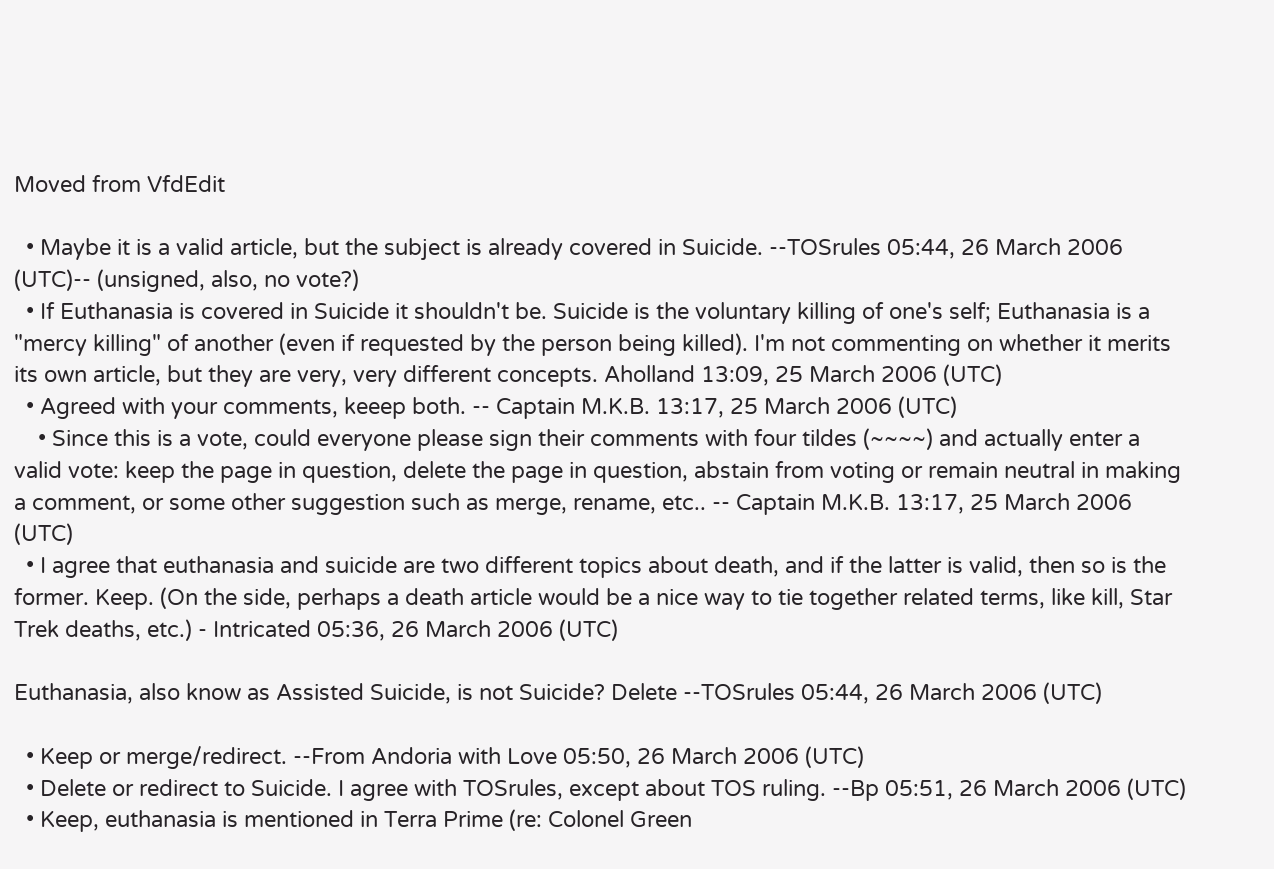Moved from VfdEdit

  • Maybe it is a valid article, but the subject is already covered in Suicide. --TOSrules 05:44, 26 March 2006 (UTC)-- (unsigned, also, no vote?)
  • If Euthanasia is covered in Suicide it shouldn't be. Suicide is the voluntary killing of one's self; Euthanasia is a "mercy killing" of another (even if requested by the person being killed). I'm not commenting on whether it merits its own article, but they are very, very different concepts. Aholland 13:09, 25 March 2006 (UTC)
  • Agreed with your comments, keeep both. -- Captain M.K.B. 13:17, 25 March 2006 (UTC)
    • Since this is a vote, could everyone please sign their comments with four tildes (~~~~) and actually enter a valid vote: keep the page in question, delete the page in question, abstain from voting or remain neutral in making a comment, or some other suggestion such as merge, rename, etc.. -- Captain M.K.B. 13:17, 25 March 2006 (UTC)
  • I agree that euthanasia and suicide are two different topics about death, and if the latter is valid, then so is the former. Keep. (On the side, perhaps a death article would be a nice way to tie together related terms, like kill, Star Trek deaths, etc.) - Intricated 05:36, 26 March 2006 (UTC)

Euthanasia, also know as Assisted Suicide, is not Suicide? Delete --TOSrules 05:44, 26 March 2006 (UTC)

  • Keep or merge/redirect. --From Andoria with Love 05:50, 26 March 2006 (UTC)
  • Delete or redirect to Suicide. I agree with TOSrules, except about TOS ruling. --Bp 05:51, 26 March 2006 (UTC)
  • Keep, euthanasia is mentioned in Terra Prime (re: Colonel Green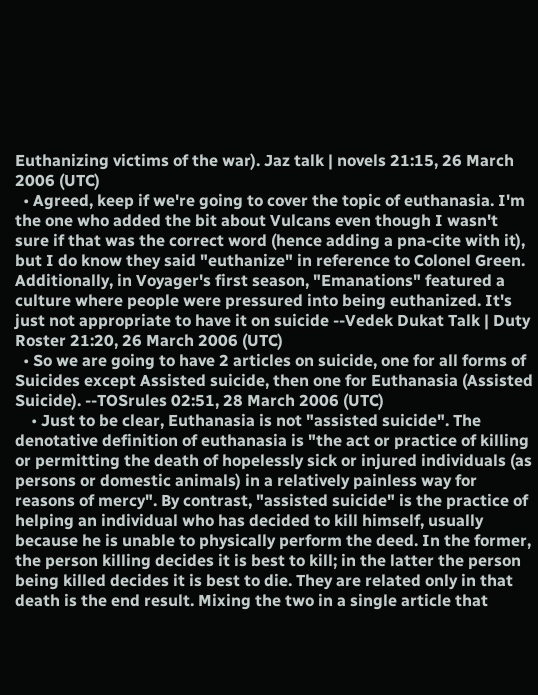Euthanizing victims of the war). Jaz talk | novels 21:15, 26 March 2006 (UTC)
  • Agreed, keep if we're going to cover the topic of euthanasia. I'm the one who added the bit about Vulcans even though I wasn't sure if that was the correct word (hence adding a pna-cite with it), but I do know they said "euthanize" in reference to Colonel Green. Additionally, in Voyager's first season, "Emanations" featured a culture where people were pressured into being euthanized. It's just not appropriate to have it on suicide --Vedek Dukat Talk | Duty Roster 21:20, 26 March 2006 (UTC)
  • So we are going to have 2 articles on suicide, one for all forms of Suicides except Assisted suicide, then one for Euthanasia (Assisted Suicide). --TOSrules 02:51, 28 March 2006 (UTC)
    • Just to be clear, Euthanasia is not "assisted suicide". The denotative definition of euthanasia is "the act or practice of killing or permitting the death of hopelessly sick or injured individuals (as persons or domestic animals) in a relatively painless way for reasons of mercy". By contrast, "assisted suicide" is the practice of helping an individual who has decided to kill himself, usually because he is unable to physically perform the deed. In the former, the person killing decides it is best to kill; in the latter the person being killed decides it is best to die. They are related only in that death is the end result. Mixing the two in a single article that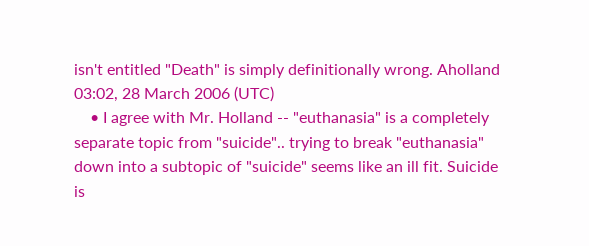isn't entitled "Death" is simply definitionally wrong. Aholland 03:02, 28 March 2006 (UTC)
    • I agree with Mr. Holland -- "euthanasia" is a completely separate topic from "suicide".. trying to break "euthanasia" down into a subtopic of "suicide" seems like an ill fit. Suicide is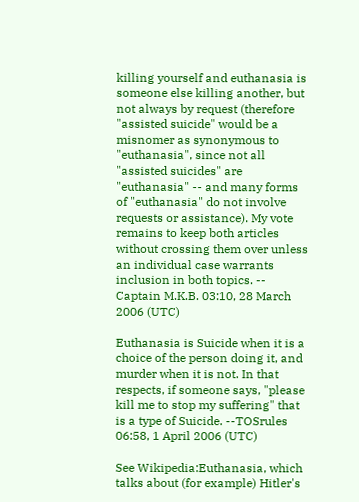killing yourself and euthanasia is someone else killing another, but not always by request (therefore "assisted suicide" would be a misnomer as synonymous to "euthanasia", since not all "assisted suicides" are "euthanasia" -- and many forms of "euthanasia" do not involve requests or assistance). My vote remains to keep both articles without crossing them over unless an individual case warrants inclusion in both topics. -- Captain M.K.B. 03:10, 28 March 2006 (UTC)

Euthanasia is Suicide when it is a choice of the person doing it, and murder when it is not. In that respects, if someone says, "please kill me to stop my suffering" that is a type of Suicide. --TOSrules 06:58, 1 April 2006 (UTC)

See Wikipedia:Euthanasia, which talks about (for example) Hitler's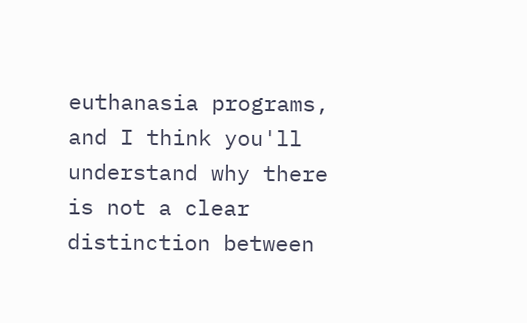euthanasia programs, and I think you'll understand why there is not a clear distinction between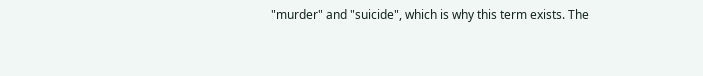"murder" and "suicide", which is why this term exists. The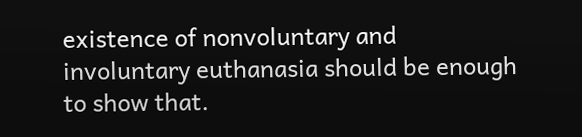existence of nonvoluntary and involuntary euthanasia should be enough to show that.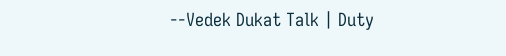--Vedek Dukat Talk | Duty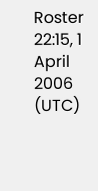Roster 22:15, 1 April 2006 (UTC)